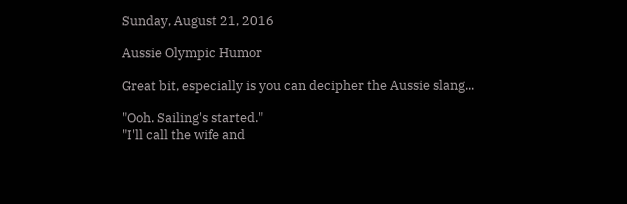Sunday, August 21, 2016

Aussie Olympic Humor

Great bit, especially is you can decipher the Aussie slang...

"Ooh. Sailing's started."
"I'll call the wife and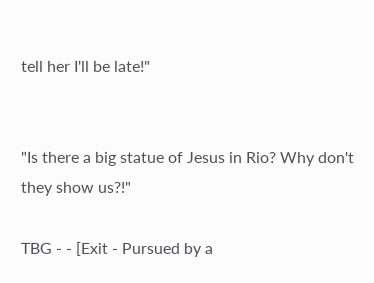tell her I'll be late!"


"Is there a big statue of Jesus in Rio? Why don't they show us?!"

TBG - - [Exit - Pursued by a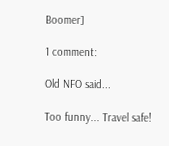Boomer]

1 comment:

Old NFO said...

Too funny... Travel safe!